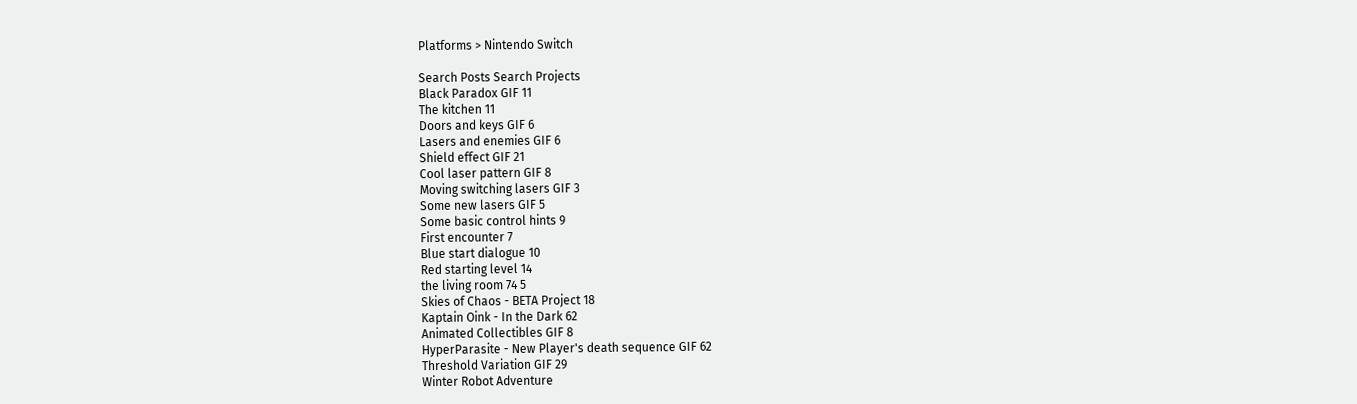Platforms > Nintendo Switch

Search Posts Search Projects
Black Paradox GIF 11
The kitchen 11
Doors and keys GIF 6
Lasers and enemies GIF 6
Shield effect GIF 21
Cool laser pattern GIF 8
Moving switching lasers GIF 3
Some new lasers GIF 5
Some basic control hints 9
First encounter 7
Blue start dialogue 10
Red starting level 14
the living room 74 5
Skies of Chaos - BETA Project 18
Kaptain Oink - In the Dark 62
Animated Collectibles GIF 8
HyperParasite - New Player's death sequence GIF 62
Threshold Variation GIF 29
Winter Robot Adventure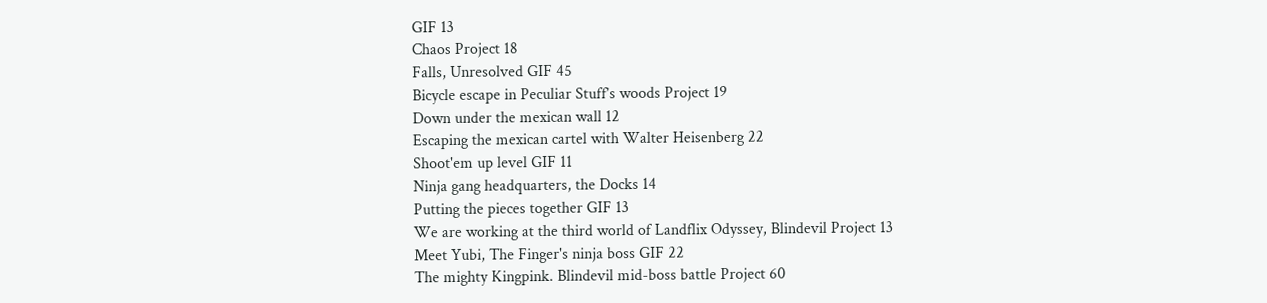GIF 13
Chaos Project 18
Falls, Unresolved GIF 45
Bicycle escape in Peculiar Stuff’s woods Project 19
Down under the mexican wall 12
Escaping the mexican cartel with Walter Heisenberg 22
Shoot'em up level GIF 11
Ninja gang headquarters, the Docks 14
Putting the pieces together GIF 13
We are working at the third world of Landflix Odyssey, Blindevil Project 13
Meet Yubi, The Finger's ninja boss GIF 22
The mighty Kingpink. Blindevil mid-boss battle Project 60